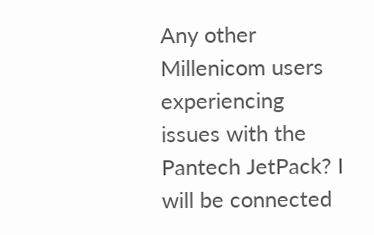Any other Millenicom users experiencing issues with the Pantech JetPack? I will be connected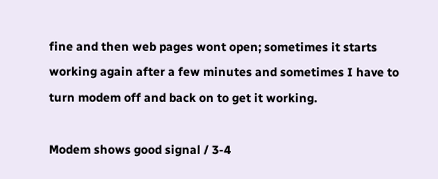fine and then web pages wont open; sometimes it starts working again after a few minutes and sometimes I have to turn modem off and back on to get it working.

Modem shows good signal / 3-4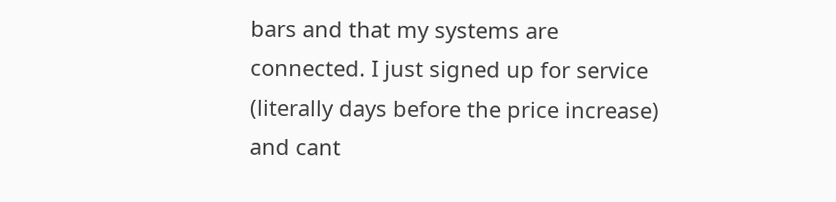bars and that my systems are connected. I just signed up for service (literally days before the price increase) and cant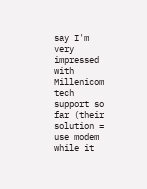say I'm very impressed with Millenicom tech support so far (their solution = use modem while it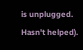is unplugged. Hasn't helped).